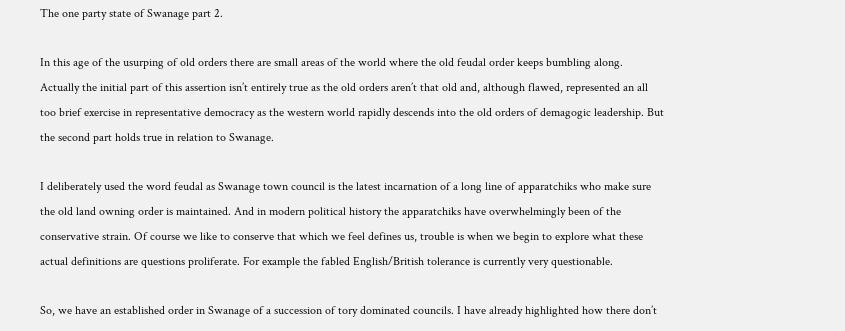The one party state of Swanage part 2.

In this age of the usurping of old orders there are small areas of the world where the old feudal order keeps bumbling along. Actually the initial part of this assertion isn’t entirely true as the old orders aren’t that old and, although flawed, represented an all too brief exercise in representative democracy as the western world rapidly descends into the old orders of demagogic leadership. But the second part holds true in relation to Swanage.

I deliberately used the word feudal as Swanage town council is the latest incarnation of a long line of apparatchiks who make sure the old land owning order is maintained. And in modern political history the apparatchiks have overwhelmingly been of the conservative strain. Of course we like to conserve that which we feel defines us, trouble is when we begin to explore what these actual definitions are questions proliferate. For example the fabled English/British tolerance is currently very questionable.

So, we have an established order in Swanage of a succession of tory dominated councils. I have already highlighted how there don’t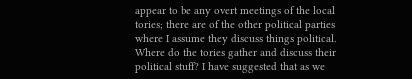appear to be any overt meetings of the local tories; there are of the other political parties where I assume they discuss things political. Where do the tories gather and discuss their political stuff? I have suggested that as we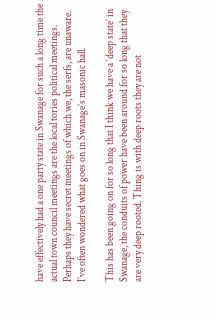have effectively had a one party state in Swanage for such a long time the actual town council meetings are the local tories political meetings. Perhaps they have secret meetings of which we, the serfs, are unaware. I’ve often wondered what goes on in Swanage’s masonic hall.

This has been going on for so long that I think we have a ‘deep state’ in Swanage, the conduits of power have been around for so long that they are very deep rooted. Thing is with deep roots they are not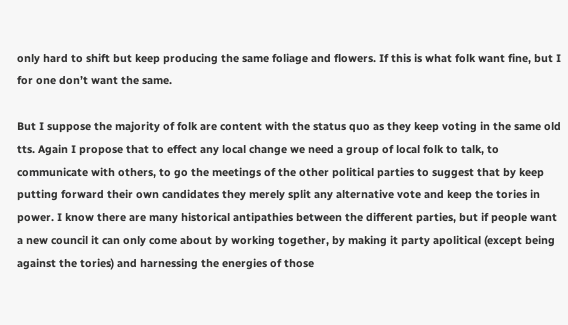only hard to shift but keep producing the same foliage and flowers. If this is what folk want fine, but I for one don’t want the same.

But I suppose the majority of folk are content with the status quo as they keep voting in the same old tts. Again I propose that to effect any local change we need a group of local folk to talk, to communicate with others, to go the meetings of the other political parties to suggest that by keep putting forward their own candidates they merely split any alternative vote and keep the tories in power. I know there are many historical antipathies between the different parties, but if people want a new council it can only come about by working together, by making it party apolitical (except being against the tories) and harnessing the energies of those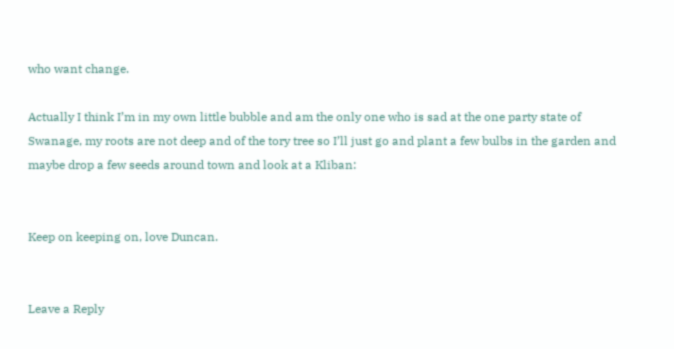who want change.

Actually I think I’m in my own little bubble and am the only one who is sad at the one party state of Swanage, my roots are not deep and of the tory tree so I’ll just go and plant a few bulbs in the garden and maybe drop a few seeds around town and look at a Kliban:


Keep on keeping on, love Duncan.


Leave a Reply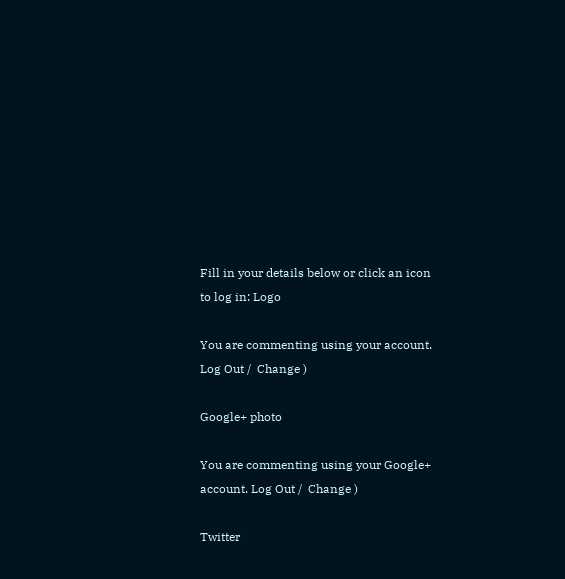Fill in your details below or click an icon to log in: Logo

You are commenting using your account. Log Out /  Change )

Google+ photo

You are commenting using your Google+ account. Log Out /  Change )

Twitter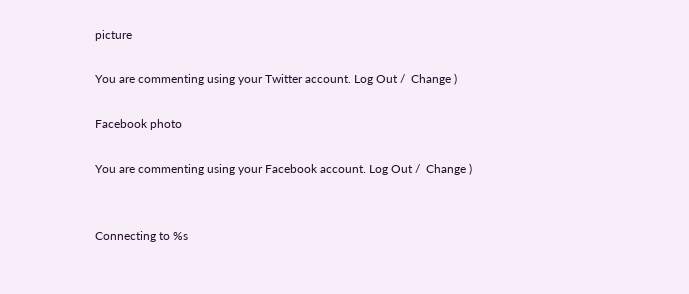picture

You are commenting using your Twitter account. Log Out /  Change )

Facebook photo

You are commenting using your Facebook account. Log Out /  Change )


Connecting to %s